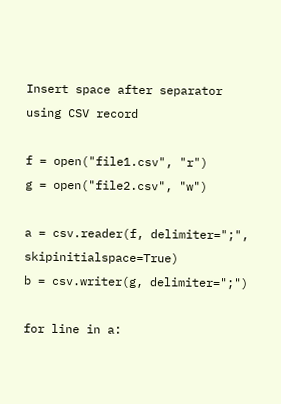Insert space after separator using CSV record

f = open("file1.csv", "r")
g = open("file2.csv", "w")

a = csv.reader(f, delimiter=";", skipinitialspace=True)
b = csv.writer(g, delimiter=";")

for line in a: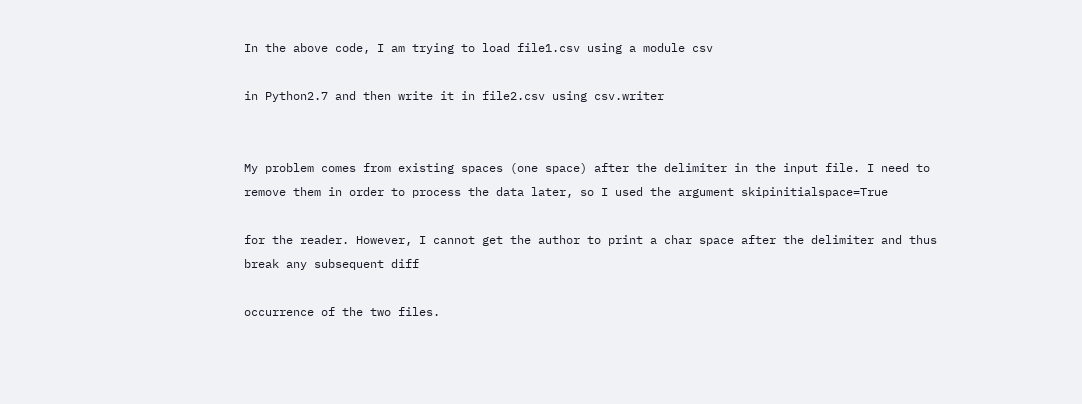In the above code, I am trying to load file1.csv using a module csv

in Python2.7 and then write it in file2.csv using csv.writer


My problem comes from existing spaces (one space) after the delimiter in the input file. I need to remove them in order to process the data later, so I used the argument skipinitialspace=True

for the reader. However, I cannot get the author to print a char space after the delimiter and thus break any subsequent diff

occurrence of the two files.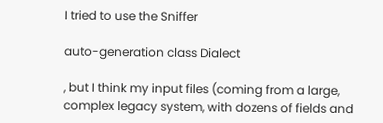I tried to use the Sniffer

auto-generation class Dialect

, but I think my input files (coming from a large, complex legacy system, with dozens of fields and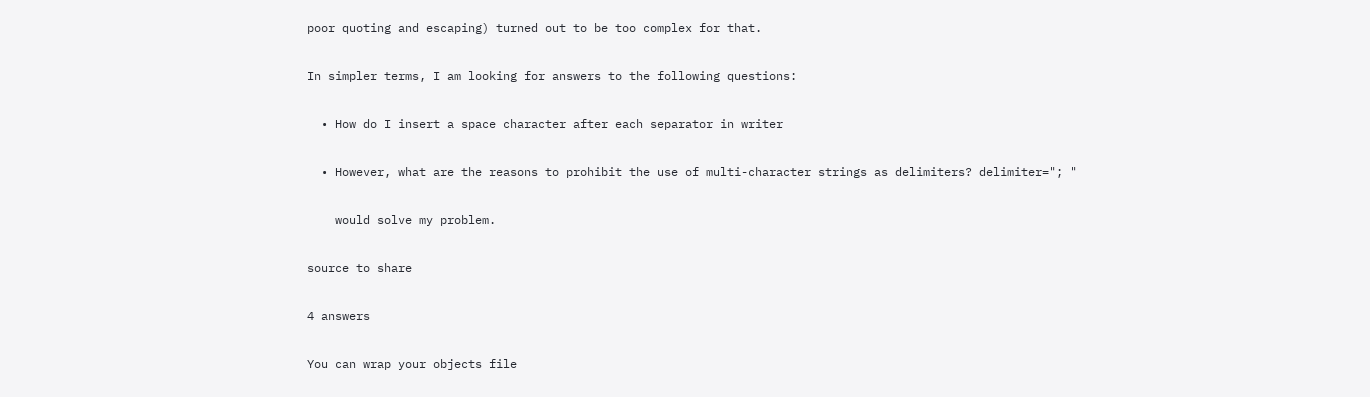poor quoting and escaping) turned out to be too complex for that.

In simpler terms, I am looking for answers to the following questions:

  • How do I insert a space character after each separator in writer

  • However, what are the reasons to prohibit the use of multi-character strings as delimiters? delimiter="; "

    would solve my problem.

source to share

4 answers

You can wrap your objects file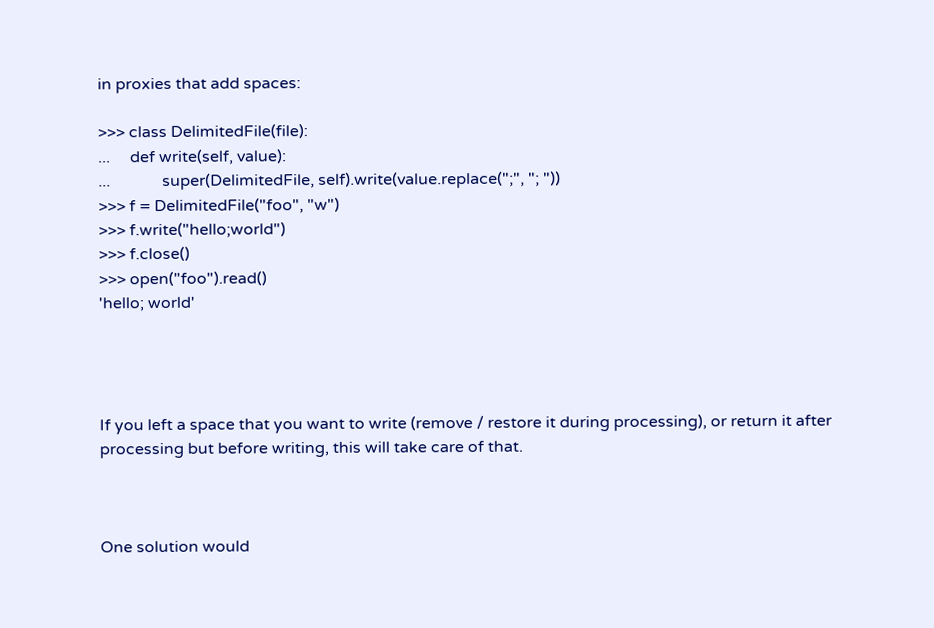in proxies that add spaces:

>>> class DelimitedFile(file):
...     def write(self, value):
...             super(DelimitedFile, self).write(value.replace(";", "; "))
>>> f = DelimitedFile("foo", "w")
>>> f.write("hello;world")
>>> f.close()
>>> open("foo").read()
'hello; world'




If you left a space that you want to write (remove / restore it during processing), or return it after processing but before writing, this will take care of that.



One solution would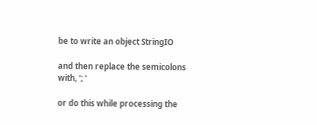be to write an object StringIO

and then replace the semicolons with, '; '

or do this while processing the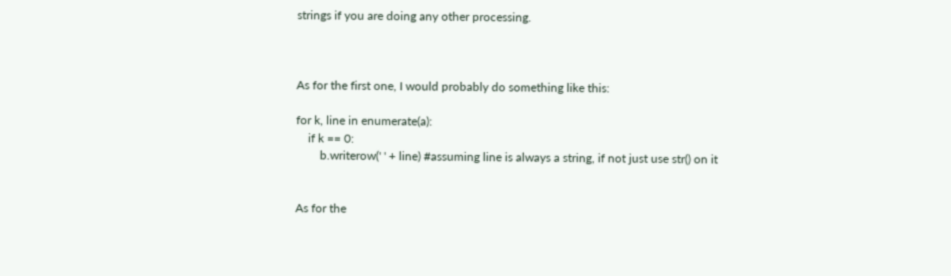strings if you are doing any other processing.



As for the first one, I would probably do something like this:

for k, line in enumerate(a):
    if k == 0:
        b.writerow(' ' + line) #assuming line is always a string, if not just use str() on it


As for the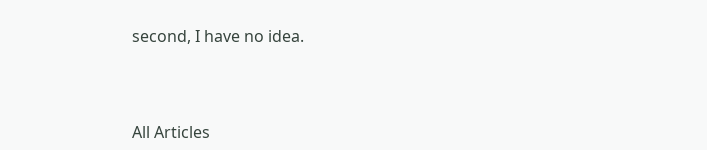second, I have no idea.



All Articles